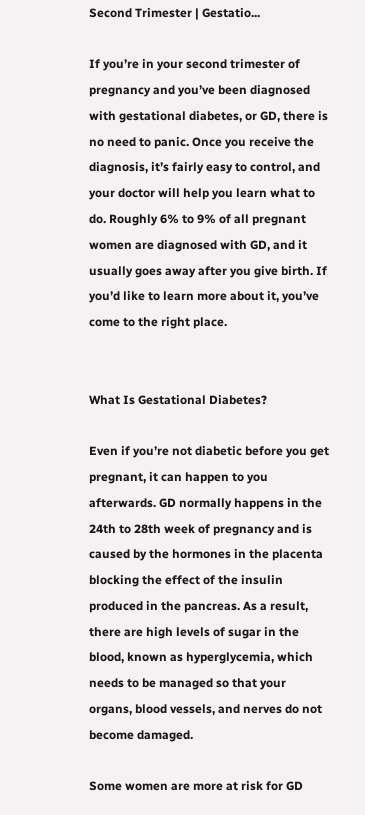Second Trimester | Gestatio...

If you’re in your second trimester of pregnancy and you’ve been diagnosed with gestational diabetes, or GD, there is no need to panic. Once you receive the diagnosis, it’s fairly easy to control, and your doctor will help you learn what to do. Roughly 6% to 9% of all pregnant women are diagnosed with GD, and it usually goes away after you give birth. If you’d like to learn more about it, you’ve come to the right place.


What Is Gestational Diabetes?

Even if you’re not diabetic before you get pregnant, it can happen to you afterwards. GD normally happens in the 24th to 28th week of pregnancy and is caused by the hormones in the placenta blocking the effect of the insulin produced in the pancreas. As a result, there are high levels of sugar in the blood, known as hyperglycemia, which needs to be managed so that your organs, blood vessels, and nerves do not become damaged.

Some women are more at risk for GD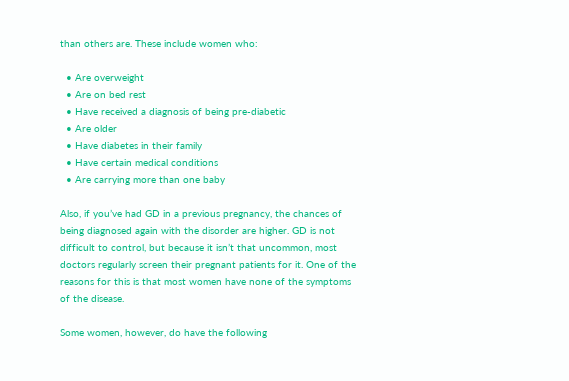than others are. These include women who:

  • Are overweight
  • Are on bed rest
  • Have received a diagnosis of being pre-diabetic
  • Are older
  • Have diabetes in their family
  • Have certain medical conditions
  • Are carrying more than one baby

Also, if you’ve had GD in a previous pregnancy, the chances of being diagnosed again with the disorder are higher. GD is not difficult to control, but because it isn’t that uncommon, most doctors regularly screen their pregnant patients for it. One of the reasons for this is that most women have none of the symptoms of the disease.

Some women, however, do have the following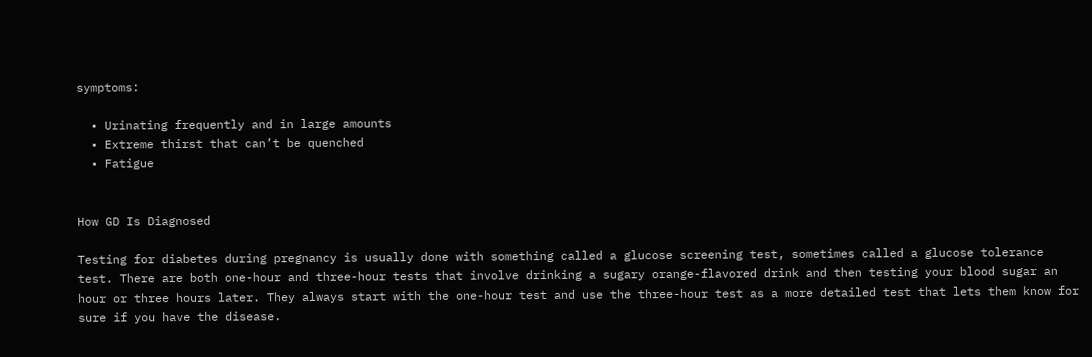symptoms:

  • Urinating frequently and in large amounts
  • Extreme thirst that can’t be quenched
  • Fatigue


How GD Is Diagnosed

Testing for diabetes during pregnancy is usually done with something called a glucose screening test, sometimes called a glucose tolerance test. There are both one-hour and three-hour tests that involve drinking a sugary orange-flavored drink and then testing your blood sugar an hour or three hours later. They always start with the one-hour test and use the three-hour test as a more detailed test that lets them know for sure if you have the disease.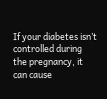If your diabetes isn’t controlled during the pregnancy, it can cause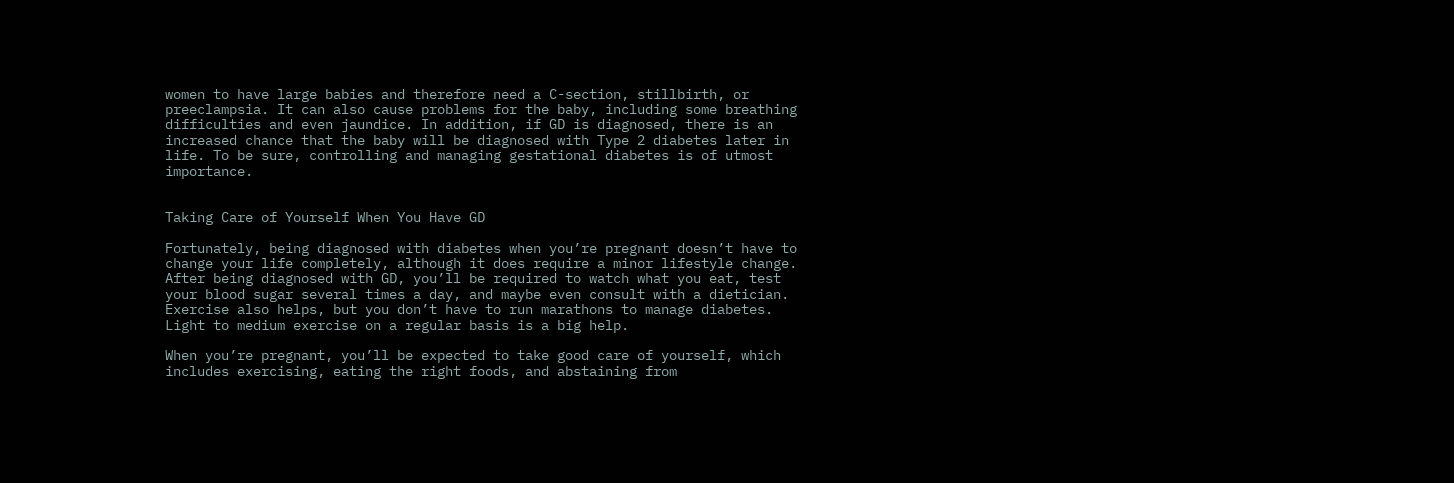women to have large babies and therefore need a C-section, stillbirth, or preeclampsia. It can also cause problems for the baby, including some breathing difficulties and even jaundice. In addition, if GD is diagnosed, there is an increased chance that the baby will be diagnosed with Type 2 diabetes later in life. To be sure, controlling and managing gestational diabetes is of utmost importance.


Taking Care of Yourself When You Have GD

Fortunately, being diagnosed with diabetes when you’re pregnant doesn’t have to change your life completely, although it does require a minor lifestyle change. After being diagnosed with GD, you’ll be required to watch what you eat, test your blood sugar several times a day, and maybe even consult with a dietician. Exercise also helps, but you don’t have to run marathons to manage diabetes. Light to medium exercise on a regular basis is a big help.

When you’re pregnant, you’ll be expected to take good care of yourself, which includes exercising, eating the right foods, and abstaining from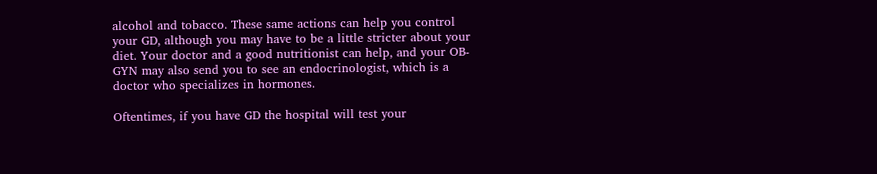alcohol and tobacco. These same actions can help you control your GD, although you may have to be a little stricter about your diet. Your doctor and a good nutritionist can help, and your OB-GYN may also send you to see an endocrinologist, which is a doctor who specializes in hormones.

Oftentimes, if you have GD the hospital will test your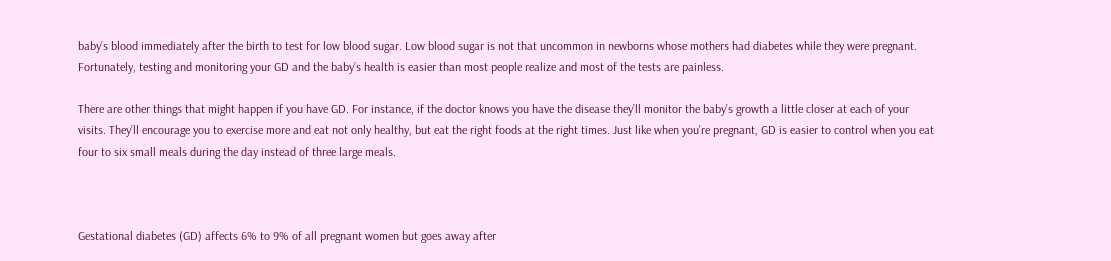baby’s blood immediately after the birth to test for low blood sugar. Low blood sugar is not that uncommon in newborns whose mothers had diabetes while they were pregnant. Fortunately, testing and monitoring your GD and the baby’s health is easier than most people realize and most of the tests are painless.

There are other things that might happen if you have GD. For instance, if the doctor knows you have the disease they’ll monitor the baby’s growth a little closer at each of your visits. They’ll encourage you to exercise more and eat not only healthy, but eat the right foods at the right times. Just like when you’re pregnant, GD is easier to control when you eat four to six small meals during the day instead of three large meals.



Gestational diabetes (GD) affects 6% to 9% of all pregnant women but goes away after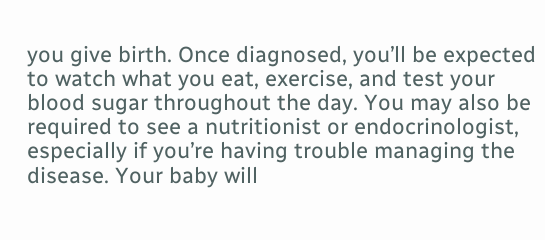you give birth. Once diagnosed, you’ll be expected to watch what you eat, exercise, and test your blood sugar throughout the day. You may also be required to see a nutritionist or endocrinologist, especially if you’re having trouble managing the disease. Your baby will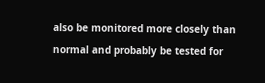also be monitored more closely than normal and probably be tested for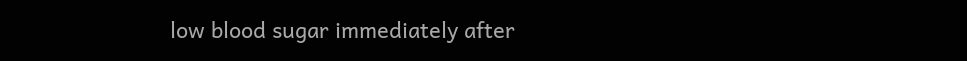low blood sugar immediately after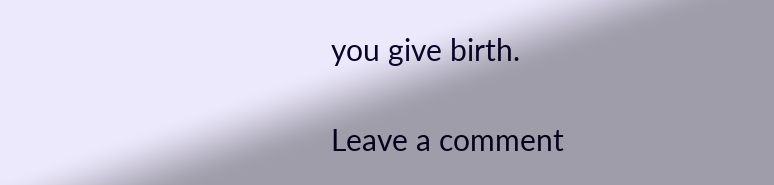you give birth.

Leave a comment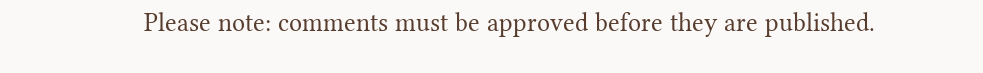Please note: comments must be approved before they are published.